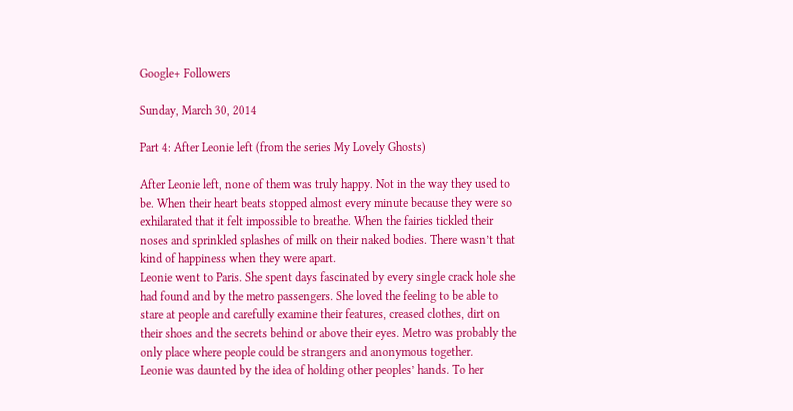Google+ Followers

Sunday, March 30, 2014

Part 4: After Leonie left (from the series My Lovely Ghosts)

After Leonie left, none of them was truly happy. Not in the way they used to be. When their heart beats stopped almost every minute because they were so exhilarated that it felt impossible to breathe. When the fairies tickled their noses and sprinkled splashes of milk on their naked bodies. There wasn’t that kind of happiness when they were apart.
Leonie went to Paris. She spent days fascinated by every single crack hole she had found and by the metro passengers. She loved the feeling to be able to stare at people and carefully examine their features, creased clothes, dirt on their shoes and the secrets behind or above their eyes. Metro was probably the only place where people could be strangers and anonymous together.
Leonie was daunted by the idea of holding other peoples’ hands. To her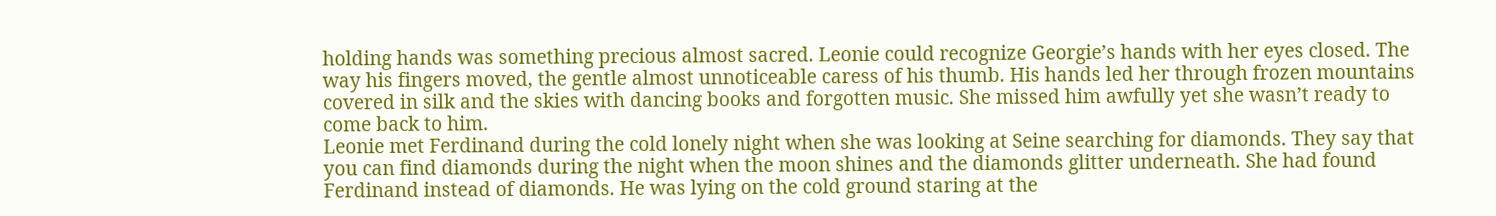holding hands was something precious almost sacred. Leonie could recognize Georgie’s hands with her eyes closed. The way his fingers moved, the gentle almost unnoticeable caress of his thumb. His hands led her through frozen mountains covered in silk and the skies with dancing books and forgotten music. She missed him awfully yet she wasn’t ready to come back to him.
Leonie met Ferdinand during the cold lonely night when she was looking at Seine searching for diamonds. They say that you can find diamonds during the night when the moon shines and the diamonds glitter underneath. She had found Ferdinand instead of diamonds. He was lying on the cold ground staring at the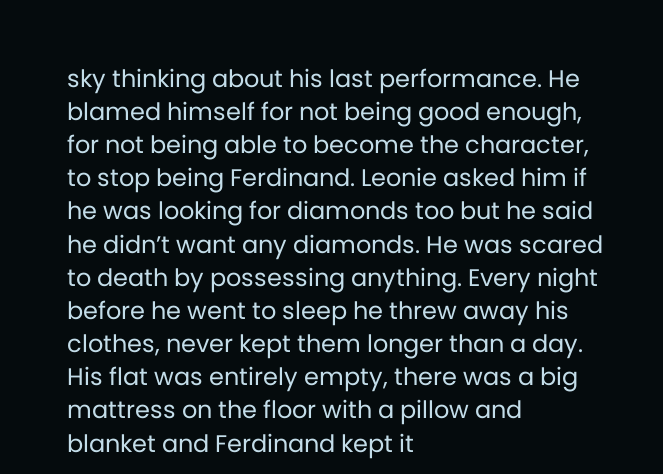sky thinking about his last performance. He blamed himself for not being good enough, for not being able to become the character, to stop being Ferdinand. Leonie asked him if he was looking for diamonds too but he said he didn’t want any diamonds. He was scared to death by possessing anything. Every night before he went to sleep he threw away his clothes, never kept them longer than a day. His flat was entirely empty, there was a big mattress on the floor with a pillow and blanket and Ferdinand kept it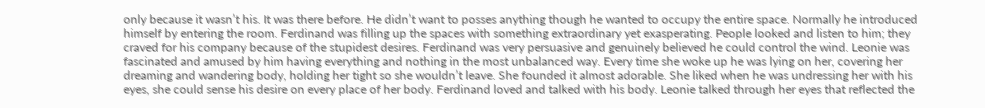only because it wasn’t his. It was there before. He didn’t want to posses anything though he wanted to occupy the entire space. Normally he introduced himself by entering the room. Ferdinand was filling up the spaces with something extraordinary yet exasperating. People looked and listen to him; they craved for his company because of the stupidest desires. Ferdinand was very persuasive and genuinely believed he could control the wind. Leonie was fascinated and amused by him having everything and nothing in the most unbalanced way. Every time she woke up he was lying on her, covering her dreaming and wandering body, holding her tight so she wouldn’t leave. She founded it almost adorable. She liked when he was undressing her with his eyes, she could sense his desire on every place of her body. Ferdinand loved and talked with his body. Leonie talked through her eyes that reflected the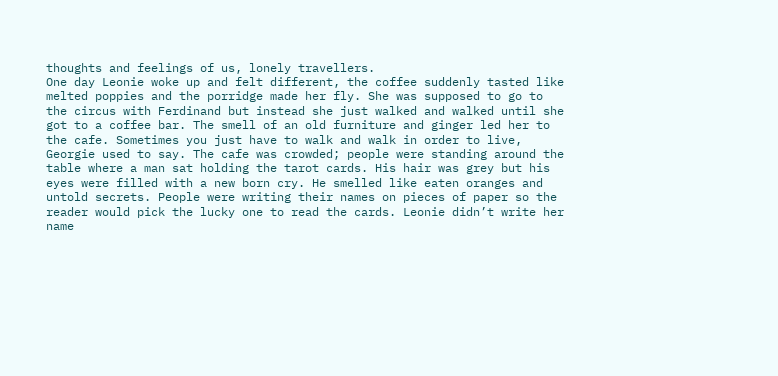thoughts and feelings of us, lonely travellers.
One day Leonie woke up and felt different, the coffee suddenly tasted like melted poppies and the porridge made her fly. She was supposed to go to the circus with Ferdinand but instead she just walked and walked until she got to a coffee bar. The smell of an old furniture and ginger led her to the cafe. Sometimes you just have to walk and walk in order to live, Georgie used to say. The cafe was crowded; people were standing around the table where a man sat holding the tarot cards. His hair was grey but his eyes were filled with a new born cry. He smelled like eaten oranges and untold secrets. People were writing their names on pieces of paper so the reader would pick the lucky one to read the cards. Leonie didn’t write her name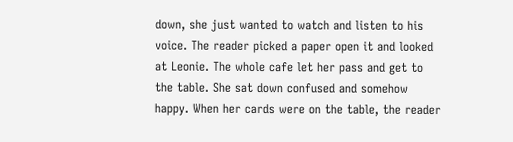down, she just wanted to watch and listen to his voice. The reader picked a paper open it and looked at Leonie. The whole cafe let her pass and get to the table. She sat down confused and somehow happy. When her cards were on the table, the reader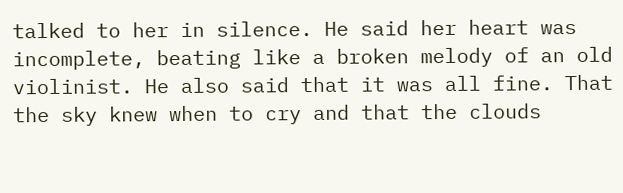talked to her in silence. He said her heart was incomplete, beating like a broken melody of an old violinist. He also said that it was all fine. That the sky knew when to cry and that the clouds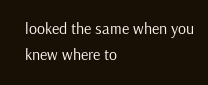looked the same when you knew where to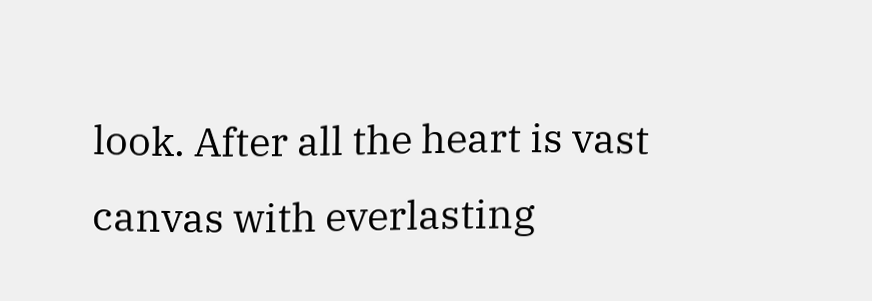look. After all the heart is vast canvas with everlasting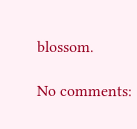blossom.

No comments: